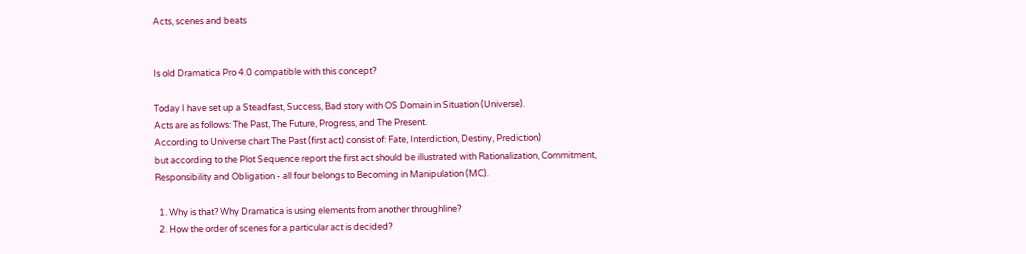Acts, scenes and beats


Is old Dramatica Pro 4.0 compatible with this concept?

Today I have set up a Steadfast, Success, Bad story with OS Domain in Situation (Universe).
Acts are as follows: The Past, The Future, Progress, and The Present.
According to Universe chart The Past (first act) consist of: Fate, Interdiction, Destiny, Prediction)
but according to the Plot Sequence report the first act should be illustrated with Rationalization, Commitment, Responsibility and Obligation - all four belongs to Becoming in Manipulation (MC).

  1. Why is that? Why Dramatica is using elements from another throughline?
  2. How the order of scenes for a particular act is decided?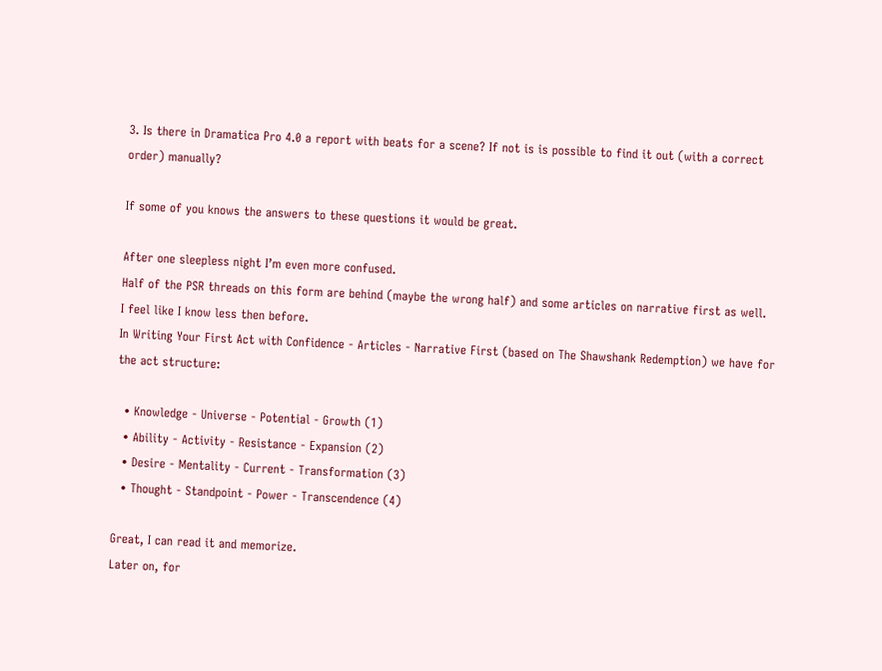3. Is there in Dramatica Pro 4.0 a report with beats for a scene? If not is is possible to find it out (with a correct order) manually?

If some of you knows the answers to these questions it would be great.

After one sleepless night I’m even more confused.
Half of the PSR threads on this form are behind (maybe the wrong half) and some articles on narrative first as well.
I feel like I know less then before.
In Writing Your First Act with Confidence - Articles - Narrative First (based on The Shawshank Redemption) we have for the act structure:

  • Knowledge - Universe - Potential - Growth (1)
  • Ability - Activity - Resistance - Expansion (2)
  • Desire - Mentality - Current - Transformation (3)
  • Thought - Standpoint - Power - Transcendence (4)

Great, I can read it and memorize.
Later on, for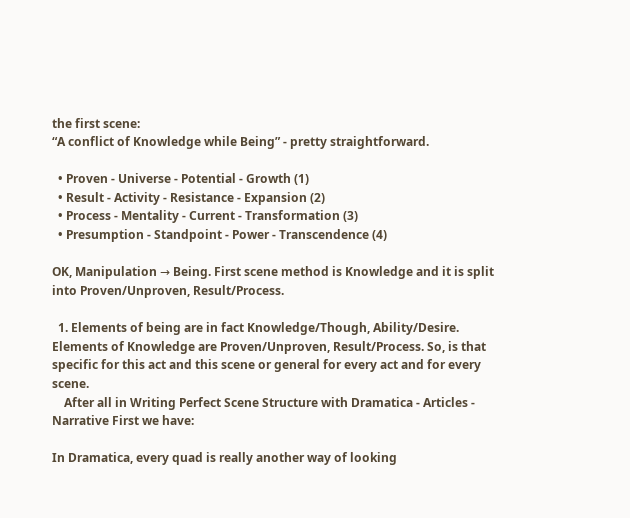the first scene:
“A conflict of Knowledge while Being” - pretty straightforward.

  • Proven - Universe - Potential - Growth (1)
  • Result - Activity - Resistance - Expansion (2)
  • Process - Mentality - Current - Transformation (3)
  • Presumption - Standpoint - Power - Transcendence (4)

OK, Manipulation → Being. First scene method is Knowledge and it is split into Proven/Unproven, Result/Process.

  1. Elements of being are in fact Knowledge/Though, Ability/Desire. Elements of Knowledge are Proven/Unproven, Result/Process. So, is that specific for this act and this scene or general for every act and for every scene.
    After all in Writing Perfect Scene Structure with Dramatica - Articles - Narrative First we have:

In Dramatica, every quad is really another way of looking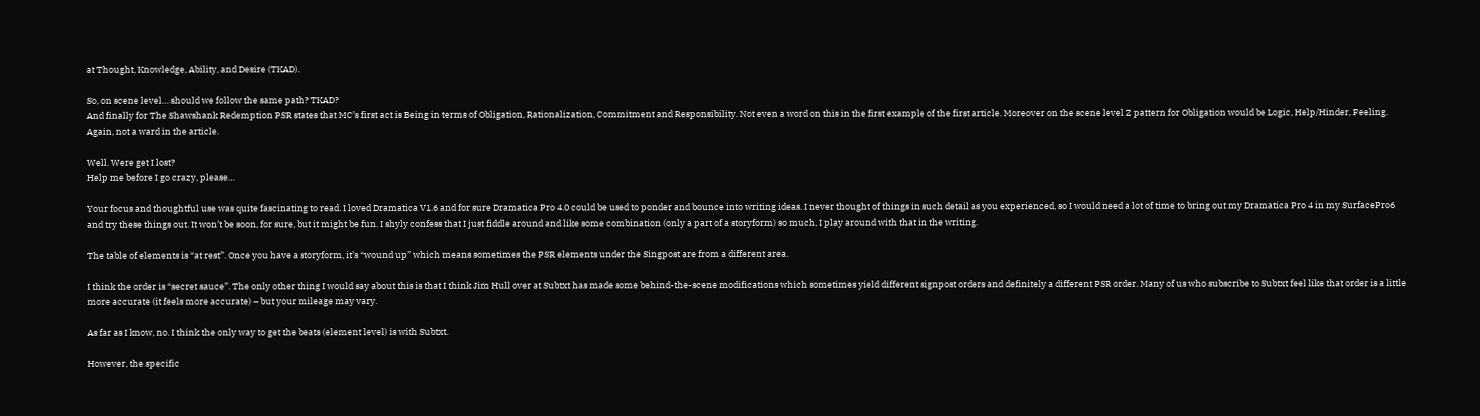at Thought, Knowledge, Ability, and Desire (TKAD).

So, on scene level… should we follow the same path? TKAD?
And finally for The Shawshank Redemption PSR states that MC’s first act is Being in terms of Obligation, Rationalization, Commitment and Responsibility. Not even a word on this in the first example of the first article. Moreover on the scene level Z pattern for Obligation would be Logic, Help/Hinder, Feeling. Again, not a ward in the article.

Well. Were get I lost?
Help me before I go crazy, please…

Your focus and thoughtful use was quite fascinating to read. I loved Dramatica V1.6 and for sure Dramatica Pro 4.0 could be used to ponder and bounce into writing ideas. I never thought of things in such detail as you experienced, so I would need a lot of time to bring out my Dramatica Pro 4 in my SurfacePro6 and try these things out. It won’t be soon, for sure, but it might be fun. I shyly confess that I just fiddle around and like some combination (only a part of a storyform) so much, I play around with that in the writing.

The table of elements is “at rest”. Once you have a storyform, it’s “wound up” which means sometimes the PSR elements under the Singpost are from a different area.

I think the order is “secret sauce”. The only other thing I would say about this is that I think Jim Hull over at Subtxt has made some behind-the-scene modifications which sometimes yield different signpost orders and definitely a different PSR order. Many of us who subscribe to Subtxt feel like that order is a little more accurate (it feels more accurate) – but your mileage may vary.

As far as I know, no. I think the only way to get the beats (element level) is with Subtxt.

However, the specific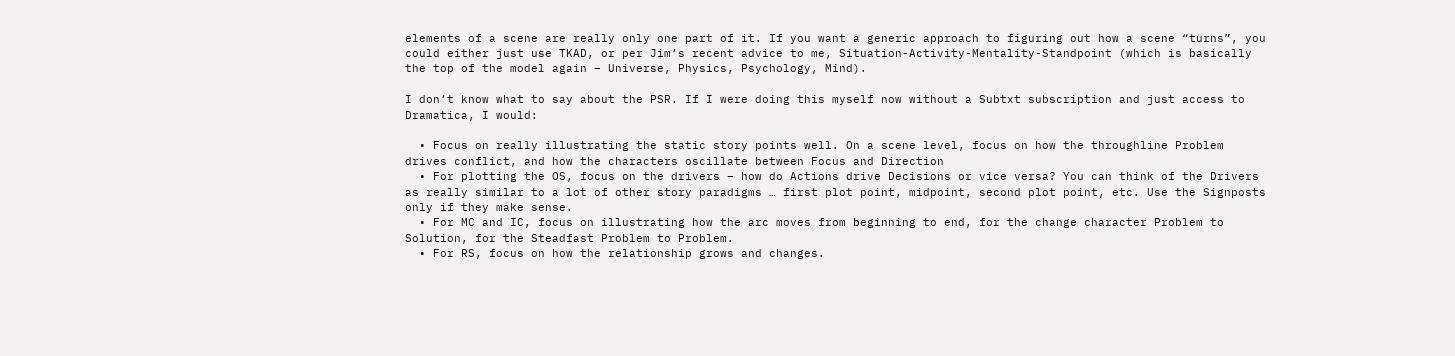elements of a scene are really only one part of it. If you want a generic approach to figuring out how a scene “turns”, you could either just use TKAD, or per Jim’s recent advice to me, Situation-Activity-Mentality-Standpoint (which is basically the top of the model again – Universe, Physics, Psychology, Mind).

I don’t know what to say about the PSR. If I were doing this myself now without a Subtxt subscription and just access to Dramatica, I would:

  • Focus on really illustrating the static story points well. On a scene level, focus on how the throughline Problem drives conflict, and how the characters oscillate between Focus and Direction
  • For plotting the OS, focus on the drivers – how do Actions drive Decisions or vice versa? You can think of the Drivers as really similar to a lot of other story paradigms … first plot point, midpoint, second plot point, etc. Use the Signposts only if they make sense.
  • For MC and IC, focus on illustrating how the arc moves from beginning to end, for the change character Problem to Solution, for the Steadfast Problem to Problem.
  • For RS, focus on how the relationship grows and changes.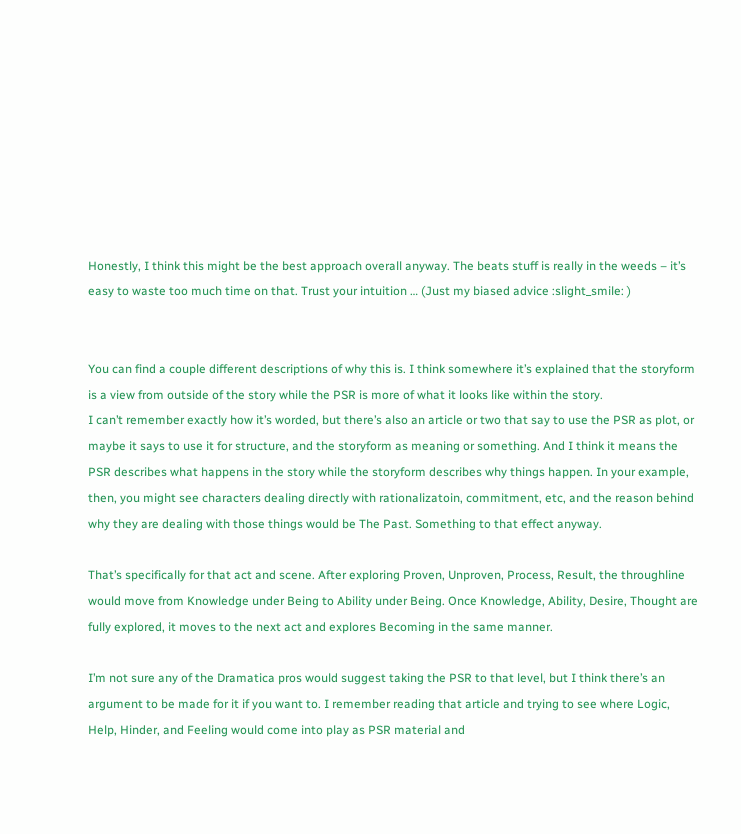Honestly, I think this might be the best approach overall anyway. The beats stuff is really in the weeds – it’s easy to waste too much time on that. Trust your intuition … (Just my biased advice :slight_smile: )


You can find a couple different descriptions of why this is. I think somewhere it’s explained that the storyform is a view from outside of the story while the PSR is more of what it looks like within the story.
I can’t remember exactly how it’s worded, but there’s also an article or two that say to use the PSR as plot, or maybe it says to use it for structure, and the storyform as meaning or something. And I think it means the PSR describes what happens in the story while the storyform describes why things happen. In your example, then, you might see characters dealing directly with rationalizatoin, commitment, etc, and the reason behind why they are dealing with those things would be The Past. Something to that effect anyway.

That’s specifically for that act and scene. After exploring Proven, Unproven, Process, Result, the throughline would move from Knowledge under Being to Ability under Being. Once Knowledge, Ability, Desire, Thought are fully explored, it moves to the next act and explores Becoming in the same manner.

I’m not sure any of the Dramatica pros would suggest taking the PSR to that level, but I think there’s an argument to be made for it if you want to. I remember reading that article and trying to see where Logic, Help, Hinder, and Feeling would come into play as PSR material and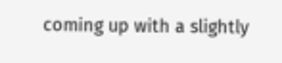coming up with a slightly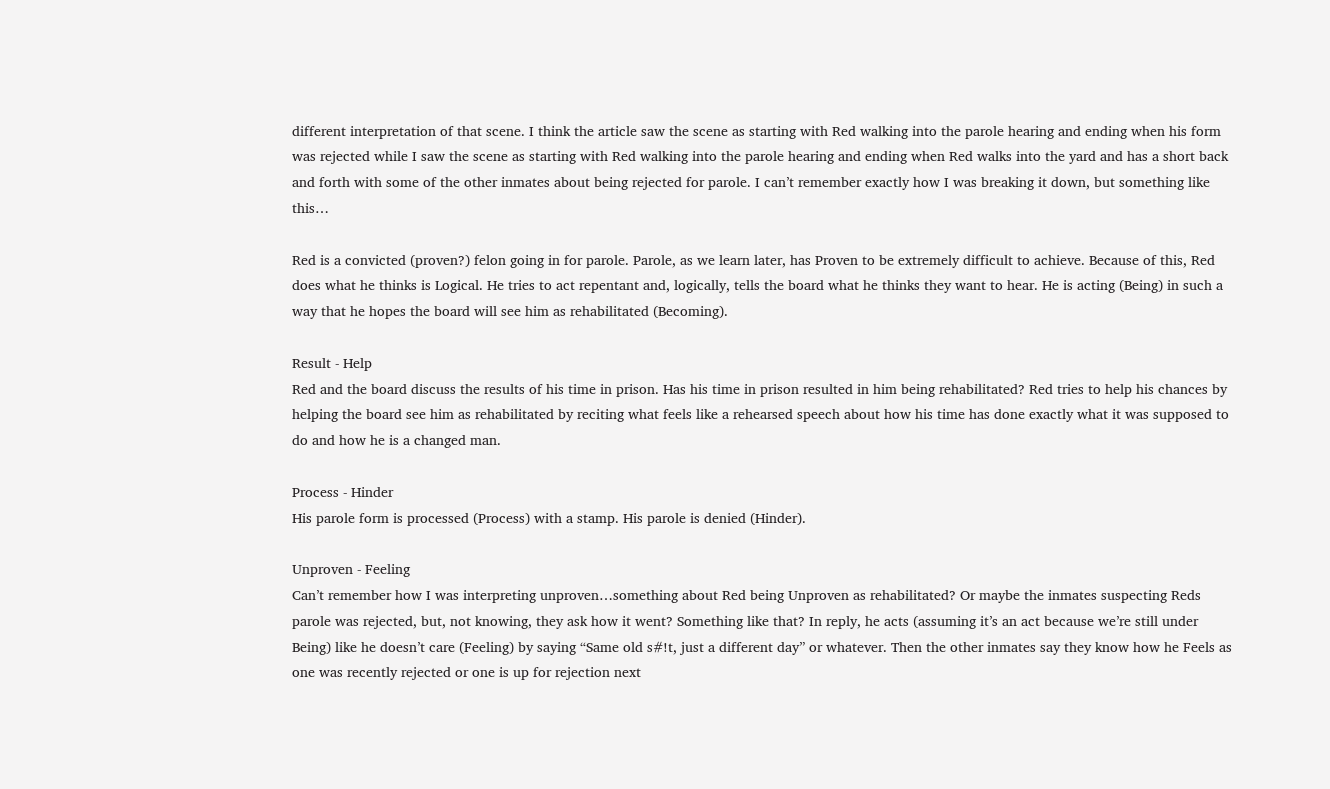different interpretation of that scene. I think the article saw the scene as starting with Red walking into the parole hearing and ending when his form was rejected while I saw the scene as starting with Red walking into the parole hearing and ending when Red walks into the yard and has a short back and forth with some of the other inmates about being rejected for parole. I can’t remember exactly how I was breaking it down, but something like this…

Red is a convicted (proven?) felon going in for parole. Parole, as we learn later, has Proven to be extremely difficult to achieve. Because of this, Red does what he thinks is Logical. He tries to act repentant and, logically, tells the board what he thinks they want to hear. He is acting (Being) in such a way that he hopes the board will see him as rehabilitated (Becoming).

Result - Help
Red and the board discuss the results of his time in prison. Has his time in prison resulted in him being rehabilitated? Red tries to help his chances by helping the board see him as rehabilitated by reciting what feels like a rehearsed speech about how his time has done exactly what it was supposed to do and how he is a changed man.

Process - Hinder
His parole form is processed (Process) with a stamp. His parole is denied (Hinder).

Unproven - Feeling
Can’t remember how I was interpreting unproven…something about Red being Unproven as rehabilitated? Or maybe the inmates suspecting Reds parole was rejected, but, not knowing, they ask how it went? Something like that? In reply, he acts (assuming it’s an act because we’re still under Being) like he doesn’t care (Feeling) by saying “Same old s#!t, just a different day” or whatever. Then the other inmates say they know how he Feels as one was recently rejected or one is up for rejection next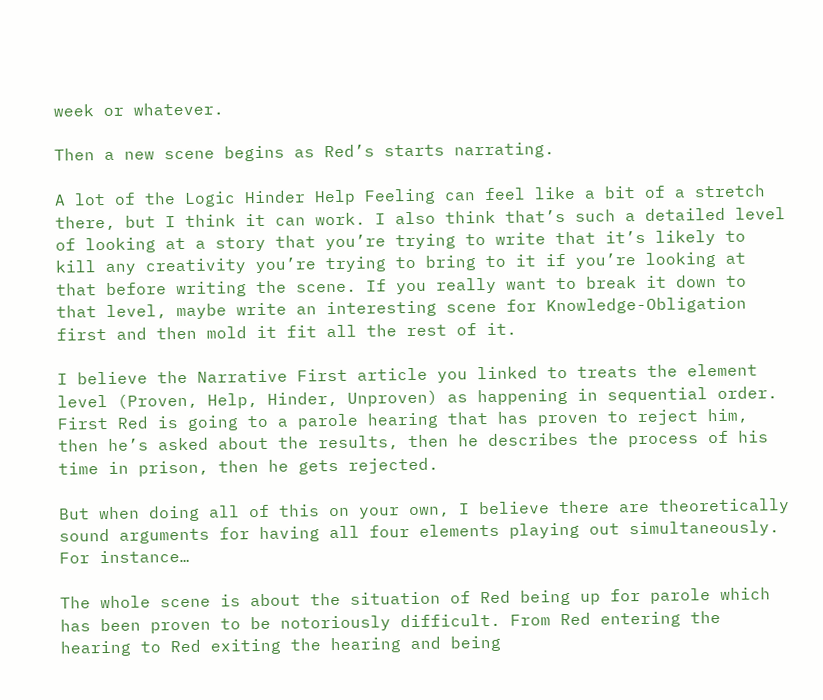week or whatever.

Then a new scene begins as Red’s starts narrating.

A lot of the Logic Hinder Help Feeling can feel like a bit of a stretch there, but I think it can work. I also think that’s such a detailed level of looking at a story that you’re trying to write that it’s likely to kill any creativity you’re trying to bring to it if you’re looking at that before writing the scene. If you really want to break it down to that level, maybe write an interesting scene for Knowledge-Obligation first and then mold it fit all the rest of it.

I believe the Narrative First article you linked to treats the element level (Proven, Help, Hinder, Unproven) as happening in sequential order. First Red is going to a parole hearing that has proven to reject him, then he’s asked about the results, then he describes the process of his time in prison, then he gets rejected.

But when doing all of this on your own, I believe there are theoretically sound arguments for having all four elements playing out simultaneously. For instance…

The whole scene is about the situation of Red being up for parole which has been proven to be notoriously difficult. From Red entering the hearing to Red exiting the hearing and being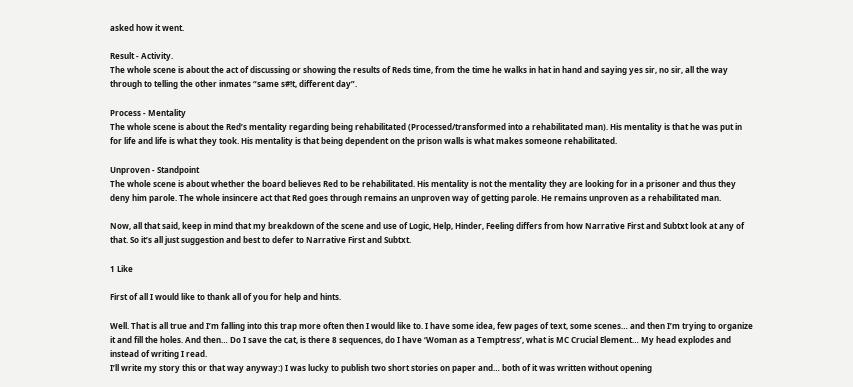asked how it went.

Result - Activity.
The whole scene is about the act of discussing or showing the results of Reds time, from the time he walks in hat in hand and saying yes sir, no sir, all the way through to telling the other inmates “same s#!t, different day”.

Process - Mentality
The whole scene is about the Red’s mentality regarding being rehabilitated (Processed/transformed into a rehabilitated man). His mentality is that he was put in for life and life is what they took. His mentality is that being dependent on the prison walls is what makes someone rehabilitated.

Unproven - Standpoint
The whole scene is about whether the board believes Red to be rehabilitated. His mentality is not the mentality they are looking for in a prisoner and thus they deny him parole. The whole insincere act that Red goes through remains an unproven way of getting parole. He remains unproven as a rehabilitated man.

Now, all that said, keep in mind that my breakdown of the scene and use of Logic, Help, Hinder, Feeling differs from how Narrative First and Subtxt look at any of that. So it’s all just suggestion and best to defer to Narrative First and Subtxt.

1 Like

First of all I would like to thank all of you for help and hints.

Well. That is all true and I’m falling into this trap more often then I would like to. I have some idea, few pages of text, some scenes… and then I’m trying to organize it and fill the holes. And then… Do I save the cat, is there 8 sequences, do I have ‘Woman as a Temptress’, what is MC Crucial Element… My head explodes and instead of writing I read.
I’ll write my story this or that way anyway:) I was lucky to publish two short stories on paper and… both of it was written without opening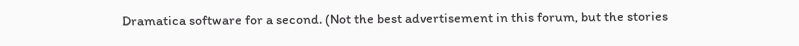Dramatica software for a second. (Not the best advertisement in this forum, but the stories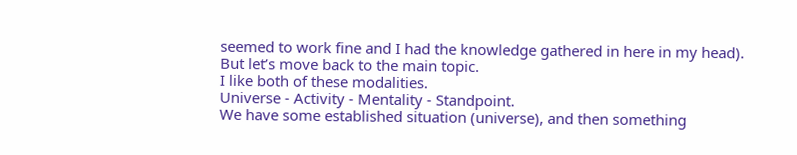seemed to work fine and I had the knowledge gathered in here in my head).
But let’s move back to the main topic.
I like both of these modalities.
Universe - Activity - Mentality - Standpoint.
We have some established situation (universe), and then something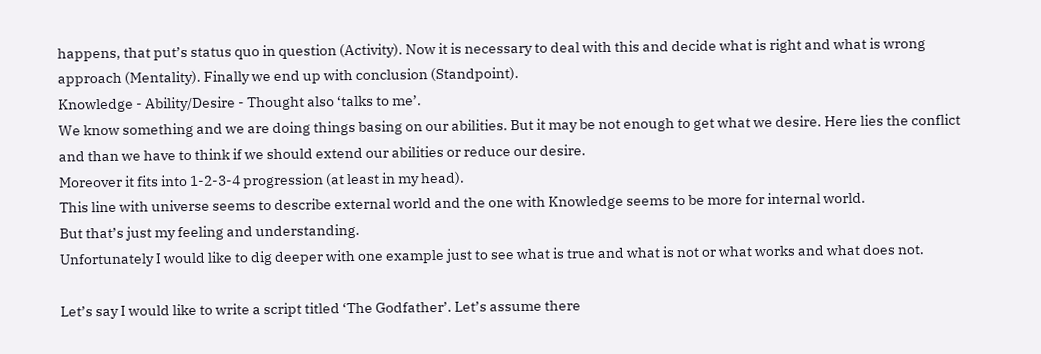happens, that put’s status quo in question (Activity). Now it is necessary to deal with this and decide what is right and what is wrong approach (Mentality). Finally we end up with conclusion (Standpoint).
Knowledge - Ability/Desire - Thought also ‘talks to me’.
We know something and we are doing things basing on our abilities. But it may be not enough to get what we desire. Here lies the conflict and than we have to think if we should extend our abilities or reduce our desire.
Moreover it fits into 1-2-3-4 progression (at least in my head).
This line with universe seems to describe external world and the one with Knowledge seems to be more for internal world.
But that’s just my feeling and understanding.
Unfortunately I would like to dig deeper with one example just to see what is true and what is not or what works and what does not.

Let’s say I would like to write a script titled ‘The Godfather’. Let’s assume there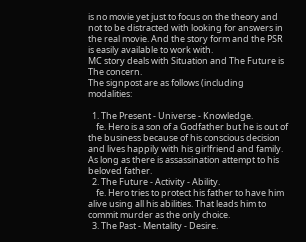is no movie yet just to focus on the theory and not to be distracted with looking for answers in the real movie. And the story form and the PSR is easily available to work with.
MC story deals with Situation and The Future is The concern.
The signpost are as follows (including modalities:

  1. The Present - Universe - Knowledge.
    fe. Hero is a son of a Godfather but he is out of the business because of his conscious decision and lives happily with his girlfriend and family. As long as there is assassination attempt to his beloved father.
  2. The Future - Activity - Ability.
    fe. Hero tries to protect his father to have him alive using all his abilities. That leads him to commit murder as the only choice.
  3. The Past - Mentality - Desire.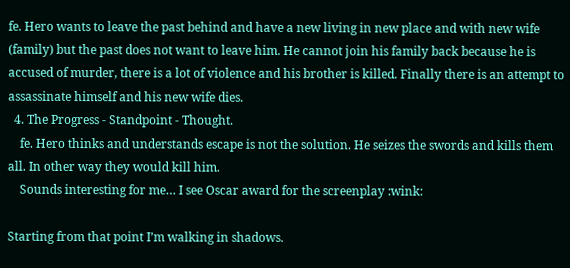fe. Hero wants to leave the past behind and have a new living in new place and with new wife (family) but the past does not want to leave him. He cannot join his family back because he is accused of murder, there is a lot of violence and his brother is killed. Finally there is an attempt to assassinate himself and his new wife dies.
  4. The Progress - Standpoint - Thought.
    fe. Hero thinks and understands escape is not the solution. He seizes the swords and kills them all. In other way they would kill him.
    Sounds interesting for me… I see Oscar award for the screenplay :wink:

Starting from that point I’m walking in shadows.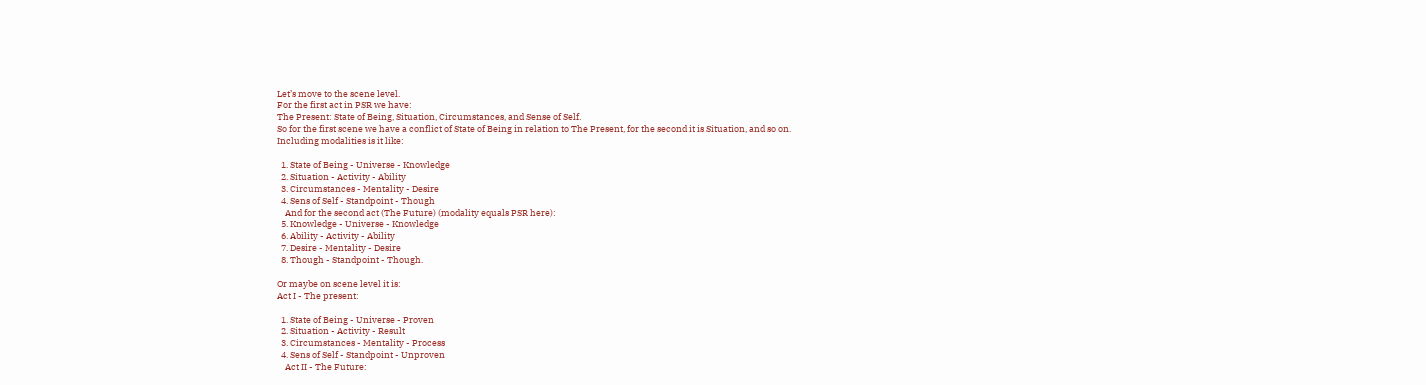Let’s move to the scene level.
For the first act in PSR we have:
The Present: State of Being, Situation, Circumstances, and Sense of Self.
So for the first scene we have a conflict of State of Being in relation to The Present, for the second it is Situation, and so on.
Including modalities is it like:

  1. State of Being - Universe - Knowledge
  2. Situation - Activity - Ability
  3. Circumstances - Mentality - Desire
  4. Sens of Self - Standpoint - Though
    And for the second act (The Future) (modality equals PSR here):
  5. Knowledge - Universe - Knowledge
  6. Ability - Activity - Ability
  7. Desire - Mentality - Desire
  8. Though - Standpoint - Though.

Or maybe on scene level it is:
Act I - The present:

  1. State of Being - Universe - Proven
  2. Situation - Activity - Result
  3. Circumstances - Mentality - Process
  4. Sens of Self - Standpoint - Unproven
    Act II - The Future: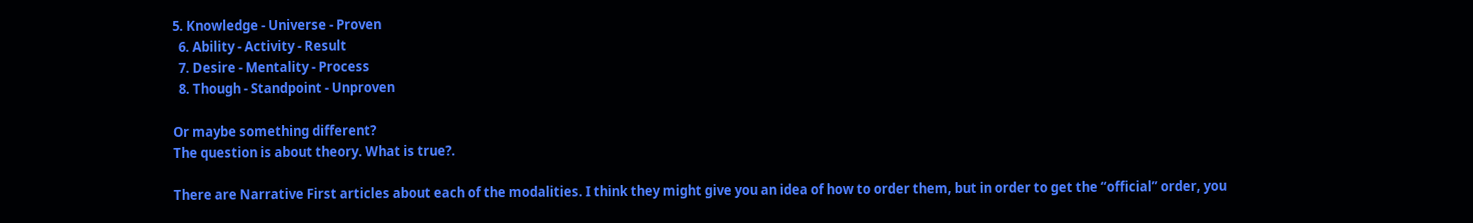5. Knowledge - Universe - Proven
  6. Ability - Activity - Result
  7. Desire - Mentality - Process
  8. Though - Standpoint - Unproven

Or maybe something different?
The question is about theory. What is true?.

There are Narrative First articles about each of the modalities. I think they might give you an idea of how to order them, but in order to get the “official” order, you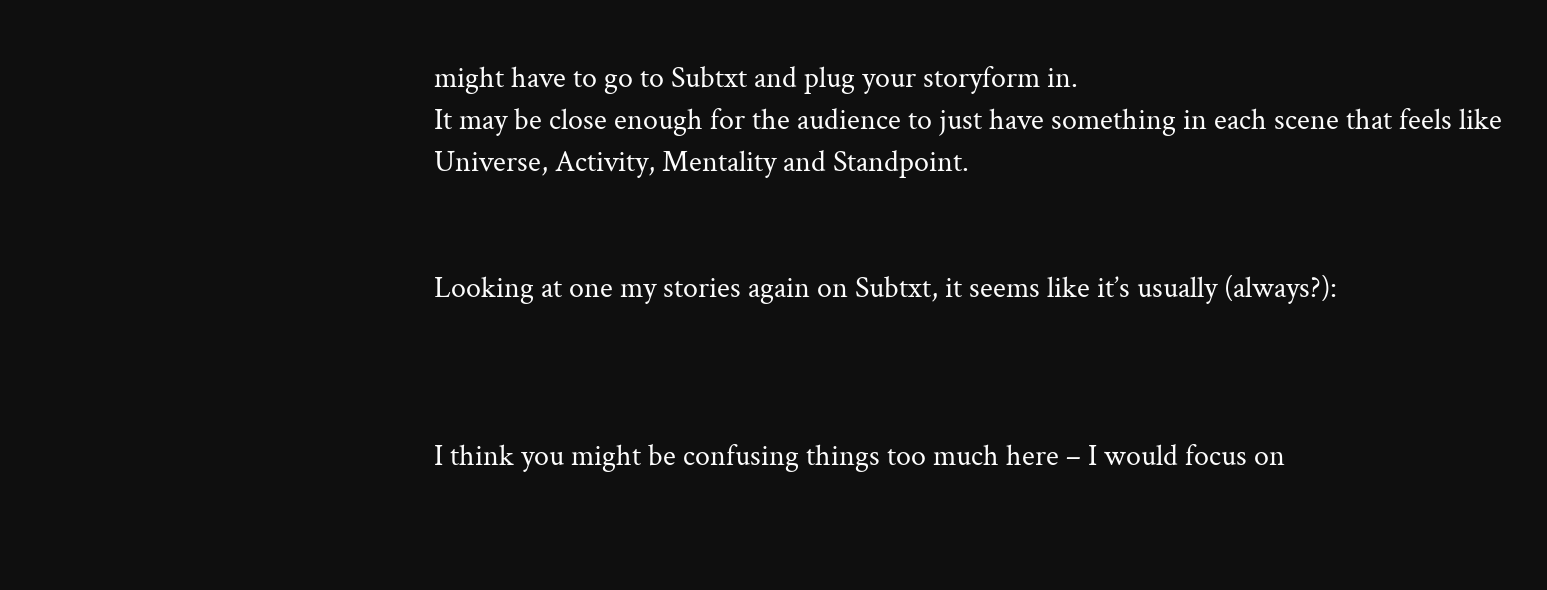might have to go to Subtxt and plug your storyform in.
It may be close enough for the audience to just have something in each scene that feels like Universe, Activity, Mentality and Standpoint.


Looking at one my stories again on Subtxt, it seems like it’s usually (always?):



I think you might be confusing things too much here – I would focus on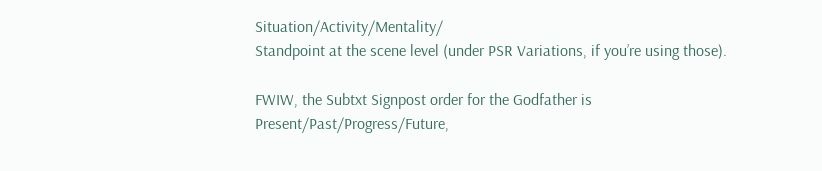Situation/Activity/Mentality/
Standpoint at the scene level (under PSR Variations, if you’re using those).

FWIW, the Subtxt Signpost order for the Godfather is Present/Past/Progress/Future,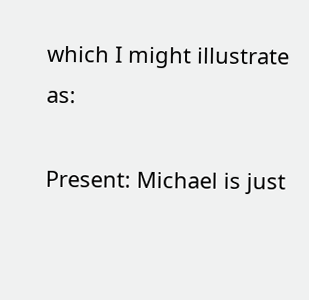which I might illustrate as:

Present: Michael is just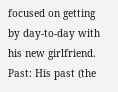focused on getting by day-to-day with his new girlfriend.
Past: His past (the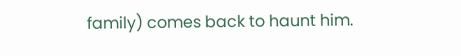family) comes back to haunt him.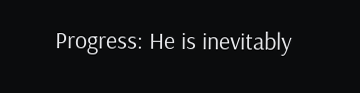Progress: He is inevitably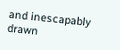and inescapably drawn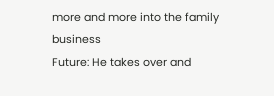more and more into the family business
Future: He takes over and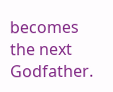becomes the next Godfather.